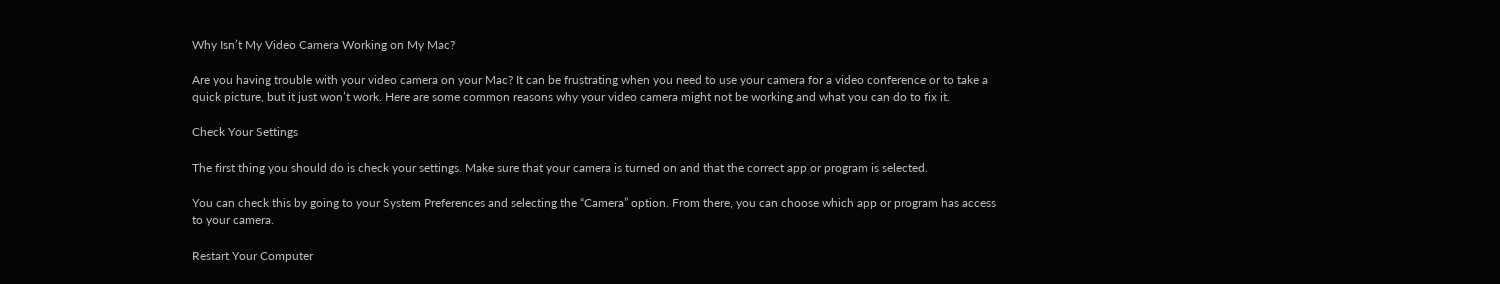Why Isn’t My Video Camera Working on My Mac?

Are you having trouble with your video camera on your Mac? It can be frustrating when you need to use your camera for a video conference or to take a quick picture, but it just won’t work. Here are some common reasons why your video camera might not be working and what you can do to fix it.

Check Your Settings

The first thing you should do is check your settings. Make sure that your camera is turned on and that the correct app or program is selected.

You can check this by going to your System Preferences and selecting the “Camera” option. From there, you can choose which app or program has access to your camera.

Restart Your Computer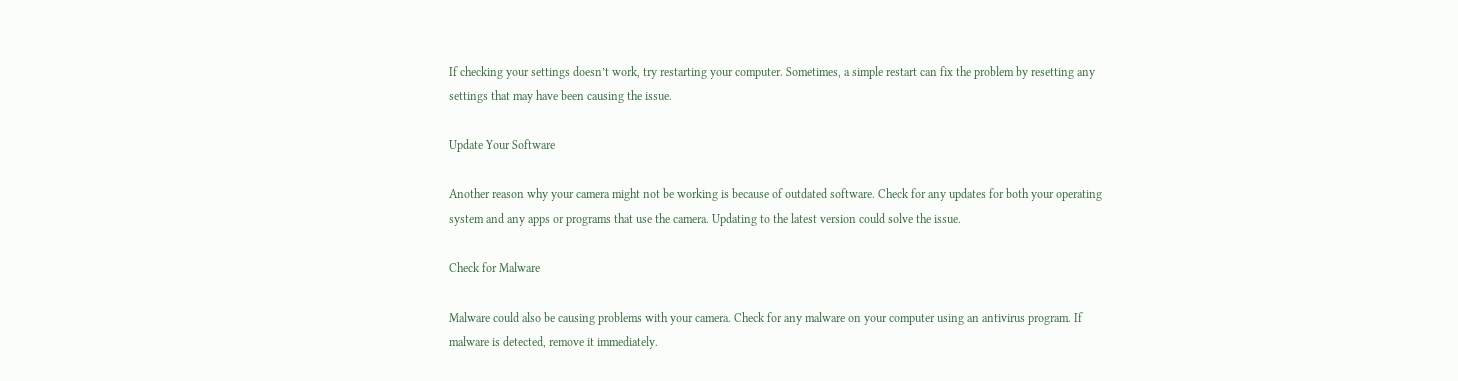If checking your settings doesn’t work, try restarting your computer. Sometimes, a simple restart can fix the problem by resetting any settings that may have been causing the issue.

Update Your Software

Another reason why your camera might not be working is because of outdated software. Check for any updates for both your operating system and any apps or programs that use the camera. Updating to the latest version could solve the issue.

Check for Malware

Malware could also be causing problems with your camera. Check for any malware on your computer using an antivirus program. If malware is detected, remove it immediately.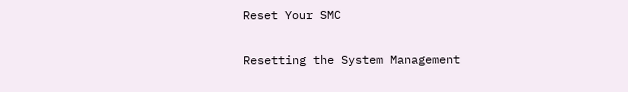Reset Your SMC

Resetting the System Management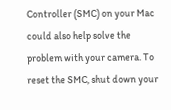Controller (SMC) on your Mac could also help solve the problem with your camera. To reset the SMC, shut down your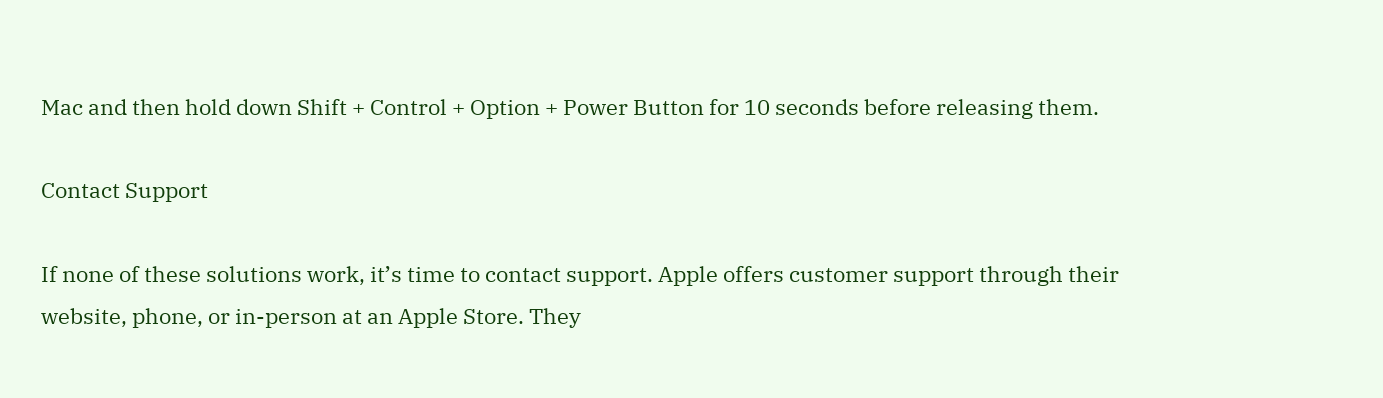Mac and then hold down Shift + Control + Option + Power Button for 10 seconds before releasing them.

Contact Support

If none of these solutions work, it’s time to contact support. Apple offers customer support through their website, phone, or in-person at an Apple Store. They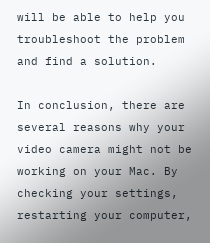will be able to help you troubleshoot the problem and find a solution.

In conclusion, there are several reasons why your video camera might not be working on your Mac. By checking your settings, restarting your computer,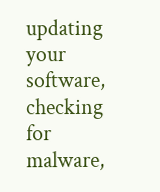updating your software, checking for malware,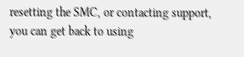resetting the SMC, or contacting support, you can get back to using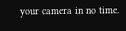your camera in no time.